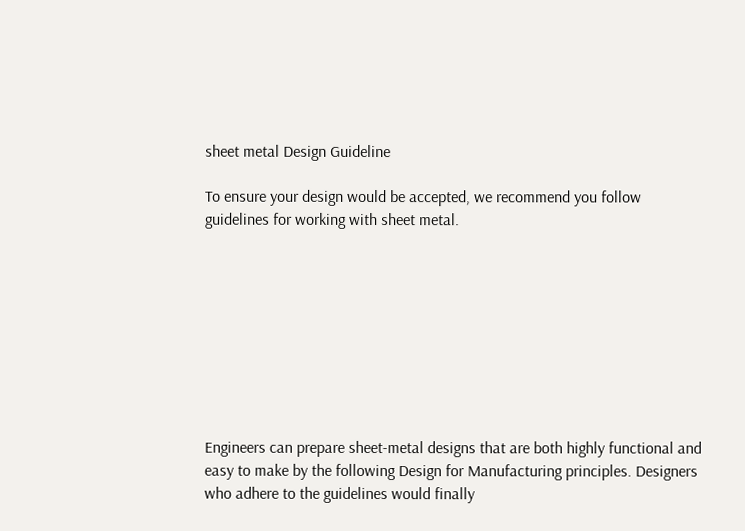sheet metal Design Guideline

To ensure your design would be accepted, we recommend you follow guidelines for working with sheet metal.









Engineers can prepare sheet-metal designs that are both highly functional and easy to make by the following Design for Manufacturing principles. Designers who adhere to the guidelines would finally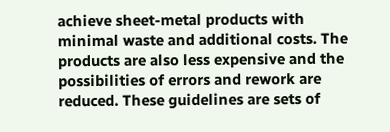achieve sheet-metal products with minimal waste and additional costs. The products are also less expensive and the possibilities of errors and rework are reduced. These guidelines are sets of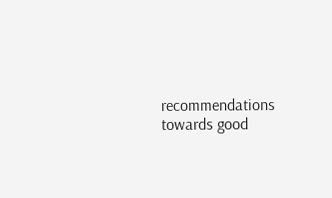recommendations towards good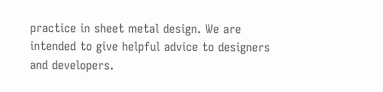practice in sheet metal design. We are intended to give helpful advice to designers and developers.